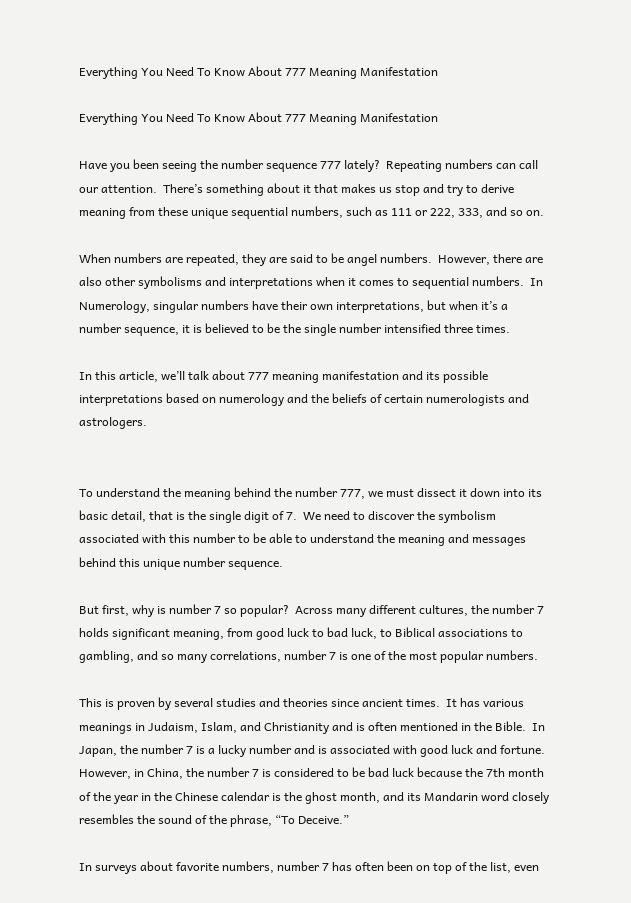Everything You Need To Know About 777 Meaning Manifestation

Everything You Need To Know About 777 Meaning Manifestation

Have you been seeing the number sequence 777 lately?  Repeating numbers can call our attention.  There’s something about it that makes us stop and try to derive meaning from these unique sequential numbers, such as 111 or 222, 333, and so on.

When numbers are repeated, they are said to be angel numbers.  However, there are also other symbolisms and interpretations when it comes to sequential numbers.  In Numerology, singular numbers have their own interpretations, but when it’s a number sequence, it is believed to be the single number intensified three times.

In this article, we’ll talk about 777 meaning manifestation and its possible interpretations based on numerology and the beliefs of certain numerologists and astrologers.


To understand the meaning behind the number 777, we must dissect it down into its basic detail, that is the single digit of 7.  We need to discover the symbolism associated with this number to be able to understand the meaning and messages behind this unique number sequence.

But first, why is number 7 so popular?  Across many different cultures, the number 7 holds significant meaning, from good luck to bad luck, to Biblical associations to gambling, and so many correlations, number 7 is one of the most popular numbers.

This is proven by several studies and theories since ancient times.  It has various meanings in Judaism, Islam, and Christianity and is often mentioned in the Bible.  In Japan, the number 7 is a lucky number and is associated with good luck and fortune.  However, in China, the number 7 is considered to be bad luck because the 7th month of the year in the Chinese calendar is the ghost month, and its Mandarin word closely resembles the sound of the phrase, “To Deceive.”

In surveys about favorite numbers, number 7 has often been on top of the list, even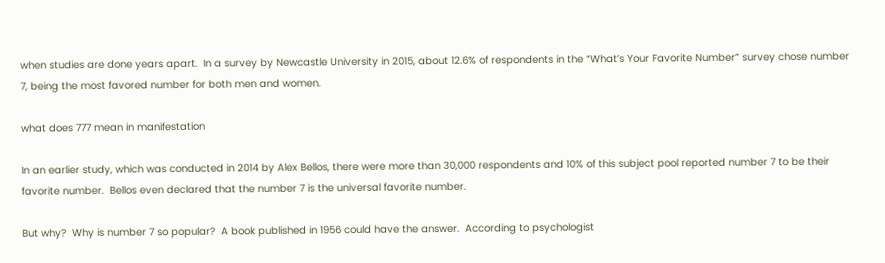when studies are done years apart.  In a survey by Newcastle University in 2015, about 12.6% of respondents in the “What’s Your Favorite Number” survey chose number 7, being the most favored number for both men and women.

what does 777 mean in manifestation

In an earlier study, which was conducted in 2014 by Alex Bellos, there were more than 30,000 respondents and 10% of this subject pool reported number 7 to be their favorite number.  Bellos even declared that the number 7 is the universal favorite number.

But why?  Why is number 7 so popular?  A book published in 1956 could have the answer.  According to psychologist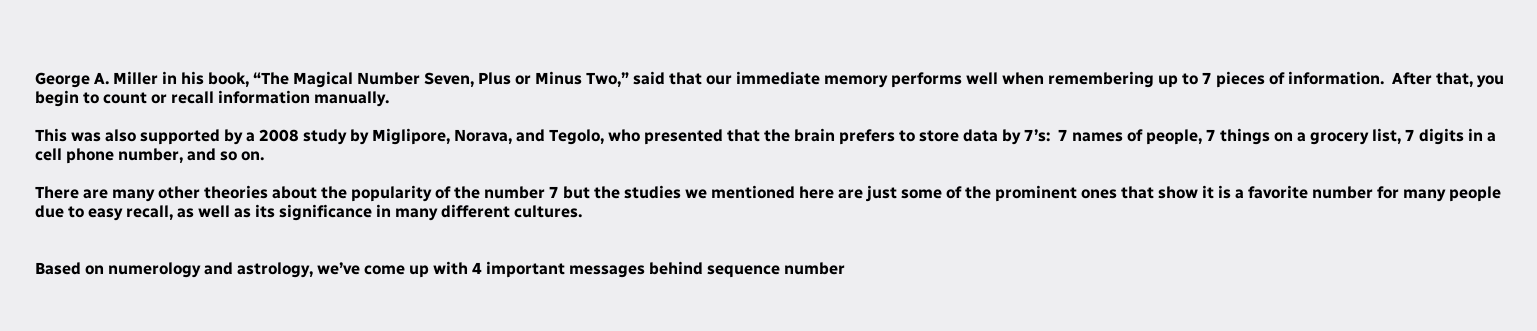George A. Miller in his book, “The Magical Number Seven, Plus or Minus Two,” said that our immediate memory performs well when remembering up to 7 pieces of information.  After that, you begin to count or recall information manually.

This was also supported by a 2008 study by Miglipore, Norava, and Tegolo, who presented that the brain prefers to store data by 7’s:  7 names of people, 7 things on a grocery list, 7 digits in a cell phone number, and so on.

There are many other theories about the popularity of the number 7 but the studies we mentioned here are just some of the prominent ones that show it is a favorite number for many people due to easy recall, as well as its significance in many different cultures.


Based on numerology and astrology, we’ve come up with 4 important messages behind sequence number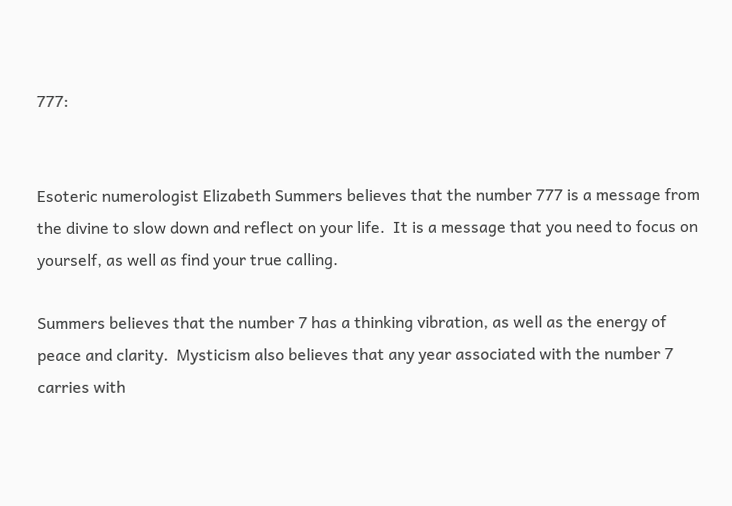777:


Esoteric numerologist Elizabeth Summers believes that the number 777 is a message from the divine to slow down and reflect on your life.  It is a message that you need to focus on yourself, as well as find your true calling.

Summers believes that the number 7 has a thinking vibration, as well as the energy of peace and clarity.  Mysticism also believes that any year associated with the number 7 carries with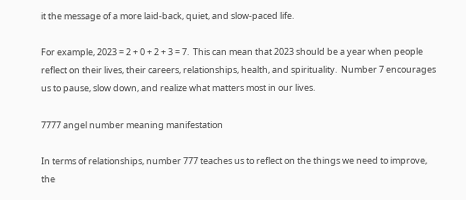it the message of a more laid-back, quiet, and slow-paced life.

For example, 2023 = 2 + 0 + 2 + 3 = 7.  This can mean that 2023 should be a year when people reflect on their lives, their careers, relationships, health, and spirituality.  Number 7 encourages us to pause, slow down, and realize what matters most in our lives.

7777 angel number meaning manifestation

In terms of relationships, number 777 teaches us to reflect on the things we need to improve, the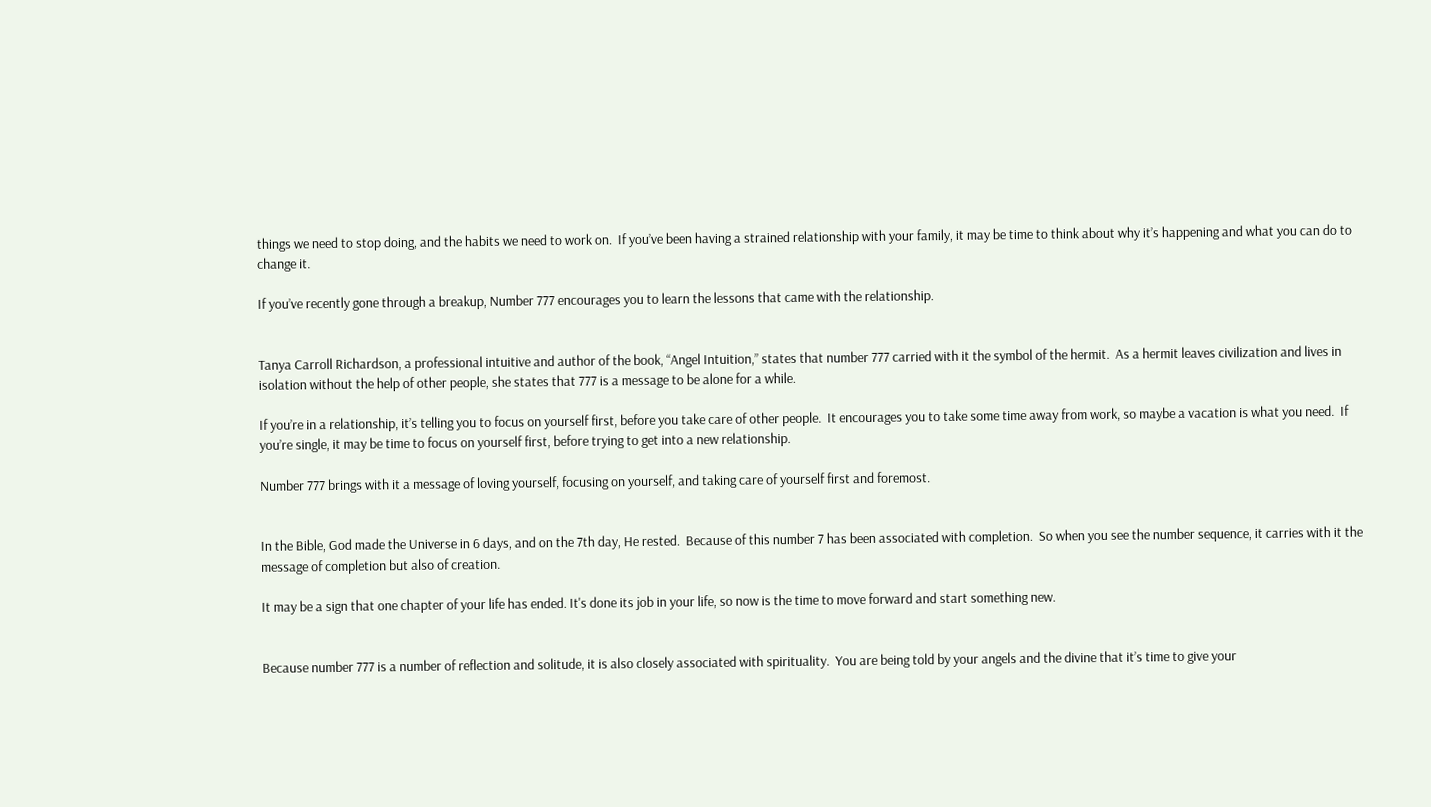things we need to stop doing, and the habits we need to work on.  If you’ve been having a strained relationship with your family, it may be time to think about why it’s happening and what you can do to change it.

If you’ve recently gone through a breakup, Number 777 encourages you to learn the lessons that came with the relationship.


Tanya Carroll Richardson, a professional intuitive and author of the book, “Angel Intuition,” states that number 777 carried with it the symbol of the hermit.  As a hermit leaves civilization and lives in isolation without the help of other people, she states that 777 is a message to be alone for a while.

If you’re in a relationship, it’s telling you to focus on yourself first, before you take care of other people.  It encourages you to take some time away from work, so maybe a vacation is what you need.  If you’re single, it may be time to focus on yourself first, before trying to get into a new relationship.

Number 777 brings with it a message of loving yourself, focusing on yourself, and taking care of yourself first and foremost.


In the Bible, God made the Universe in 6 days, and on the 7th day, He rested.  Because of this number 7 has been associated with completion.  So when you see the number sequence, it carries with it the message of completion but also of creation.

It may be a sign that one chapter of your life has ended. It's done its job in your life, so now is the time to move forward and start something new.


Because number 777 is a number of reflection and solitude, it is also closely associated with spirituality.  You are being told by your angels and the divine that it’s time to give your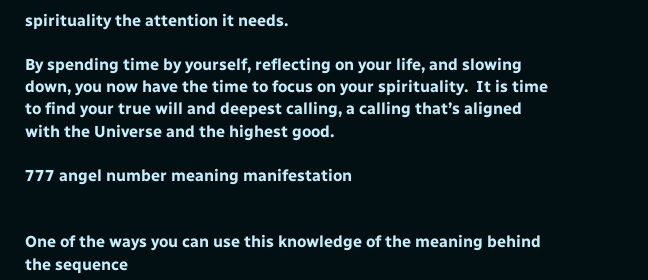spirituality the attention it needs.

By spending time by yourself, reflecting on your life, and slowing down, you now have the time to focus on your spirituality.  It is time to find your true will and deepest calling, a calling that’s aligned with the Universe and the highest good.

777 angel number meaning manifestation


One of the ways you can use this knowledge of the meaning behind the sequence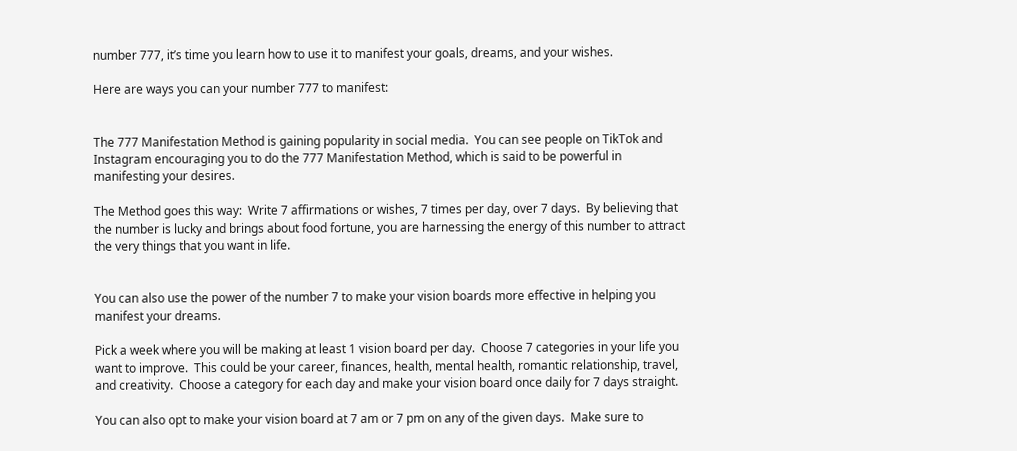number 777, it’s time you learn how to use it to manifest your goals, dreams, and your wishes.

Here are ways you can your number 777 to manifest:


The 777 Manifestation Method is gaining popularity in social media.  You can see people on TikTok and Instagram encouraging you to do the 777 Manifestation Method, which is said to be powerful in manifesting your desires.

The Method goes this way:  Write 7 affirmations or wishes, 7 times per day, over 7 days.  By believing that the number is lucky and brings about food fortune, you are harnessing the energy of this number to attract the very things that you want in life.


You can also use the power of the number 7 to make your vision boards more effective in helping you manifest your dreams.

Pick a week where you will be making at least 1 vision board per day.  Choose 7 categories in your life you want to improve.  This could be your career, finances, health, mental health, romantic relationship, travel, and creativity.  Choose a category for each day and make your vision board once daily for 7 days straight.

You can also opt to make your vision board at 7 am or 7 pm on any of the given days.  Make sure to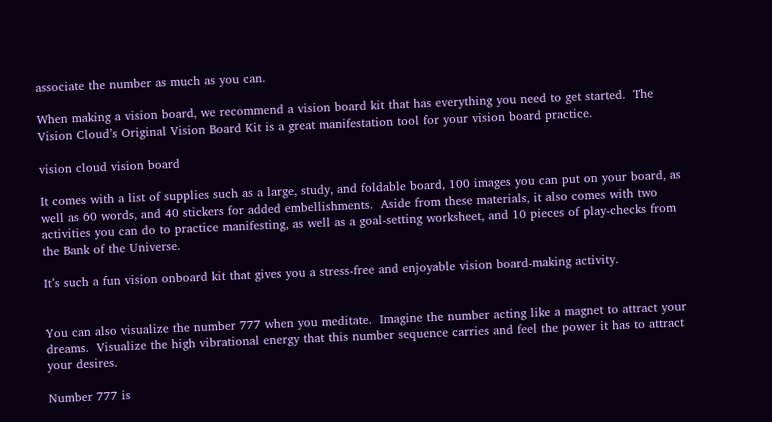associate the number as much as you can.

When making a vision board, we recommend a vision board kit that has everything you need to get started.  The Vision Cloud’s Original Vision Board Kit is a great manifestation tool for your vision board practice.

vision cloud vision board

It comes with a list of supplies such as a large, study, and foldable board, 100 images you can put on your board, as well as 60 words, and 40 stickers for added embellishments.  Aside from these materials, it also comes with two activities you can do to practice manifesting, as well as a goal-setting worksheet, and 10 pieces of play-checks from the Bank of the Universe.

It’s such a fun vision onboard kit that gives you a stress-free and enjoyable vision board-making activity.


You can also visualize the number 777 when you meditate.  Imagine the number acting like a magnet to attract your dreams.  Visualize the high vibrational energy that this number sequence carries and feel the power it has to attract your desires.

Number 777 is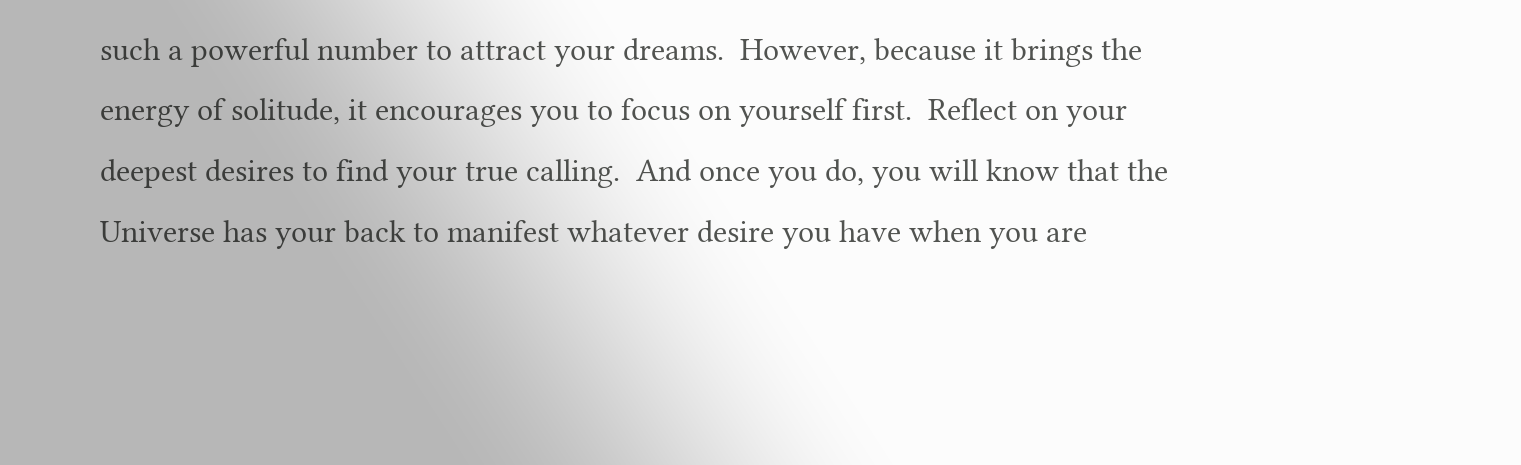such a powerful number to attract your dreams.  However, because it brings the energy of solitude, it encourages you to focus on yourself first.  Reflect on your deepest desires to find your true calling.  And once you do, you will know that the Universe has your back to manifest whatever desire you have when you are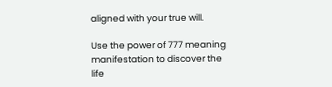aligned with your true will.

Use the power of 777 meaning manifestation to discover the life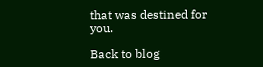that was destined for you.

Back to blog